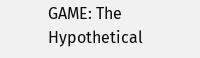GAME: The Hypothetical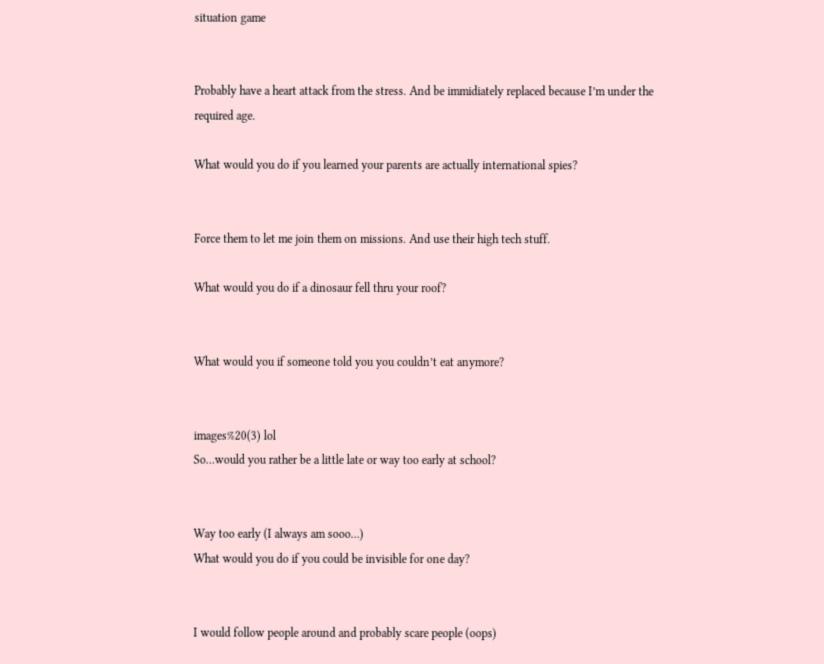situation game


Probably have a heart attack from the stress. And be immidiately replaced because I’m under the required age.

What would you do if you learned your parents are actually international spies?


Force them to let me join them on missions. And use their high tech stuff.

What would you do if a dinosaur fell thru your roof?


What would you if someone told you you couldn’t eat anymore?


images%20(3) lol
So…would you rather be a little late or way too early at school?


Way too early (I always am sooo…)
What would you do if you could be invisible for one day?


I would follow people around and probably scare people (oops)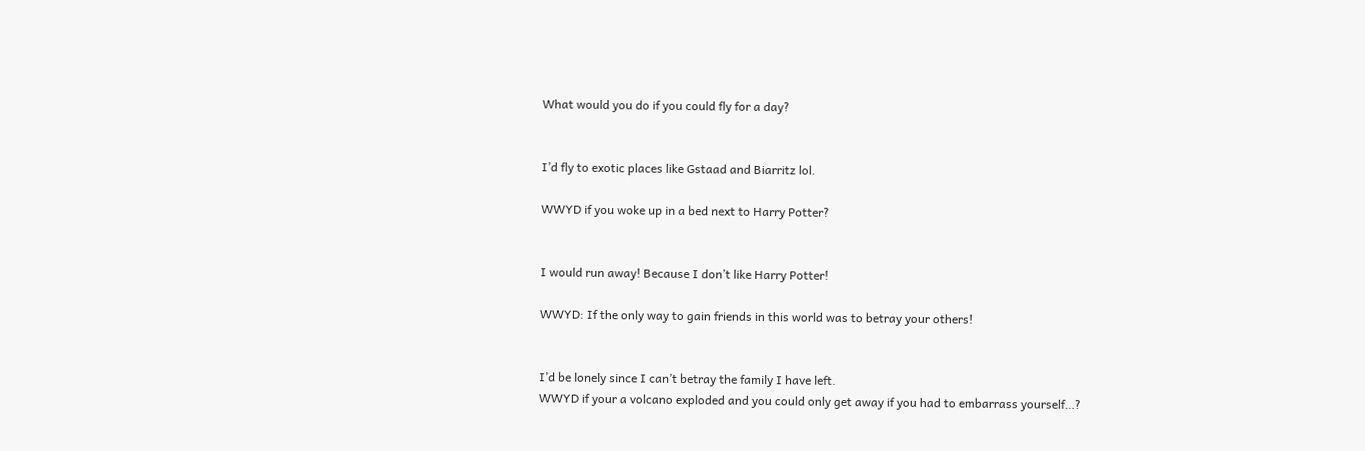What would you do if you could fly for a day?


I’d fly to exotic places like Gstaad and Biarritz lol.

WWYD if you woke up in a bed next to Harry Potter?


I would run away! Because I don’t like Harry Potter!

WWYD: If the only way to gain friends in this world was to betray your others!


I’d be lonely since I can’t betray the family I have left.
WWYD if your a volcano exploded and you could only get away if you had to embarrass yourself…?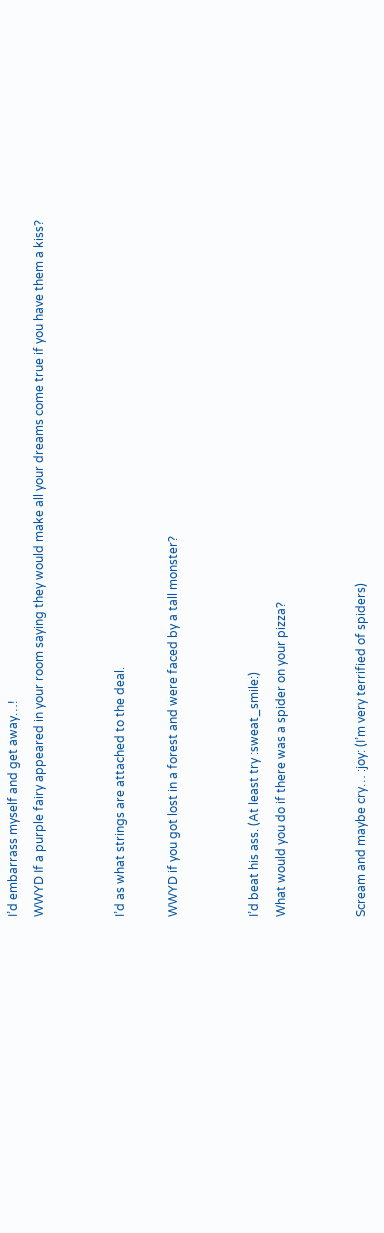I’d embarrass myself and get away…!
WWYD If a purple fairy appeared in your room saying they would make all your dreams come true if you have them a kiss?


I’d as what strings are attached to the deal.

WWYD if you got lost in a forest and were faced by a tall monster?


I’d beat his ass. (At least try :sweat_smile:)
What would you do if there was a spider on your pizza?


Scream and maybe cry… :joy: (I’m very terrified of spiders)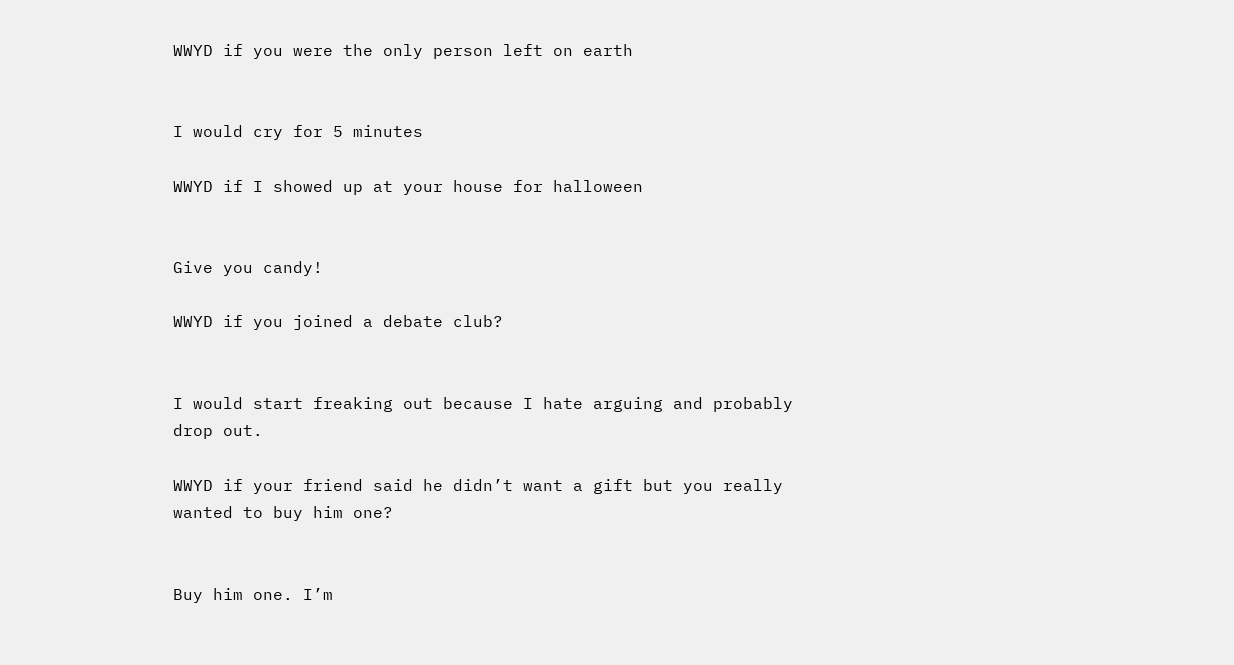WWYD if you were the only person left on earth


I would cry for 5 minutes

WWYD if I showed up at your house for halloween


Give you candy!

WWYD if you joined a debate club?


I would start freaking out because I hate arguing and probably drop out.

WWYD if your friend said he didn’t want a gift but you really wanted to buy him one?


Buy him one. I’m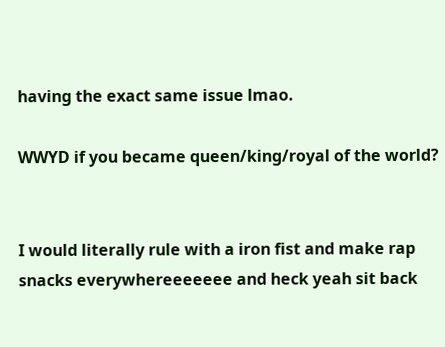having the exact same issue lmao.

WWYD if you became queen/king/royal of the world?


I would literally rule with a iron fist and make rap snacks everywhereeeeeee and heck yeah sit back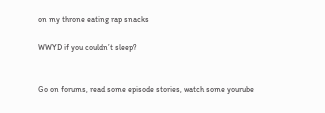on my throne eating rap snacks

WWYD if you couldn’t sleep?


Go on forums, read some episode stories, watch some yourube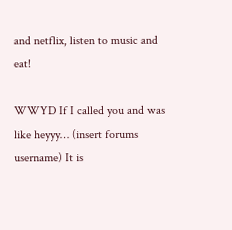and netflix, listen to music and eat!

WWYD If I called you and was like heyyy… (insert forums username) It is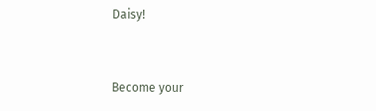Daisy!


Become your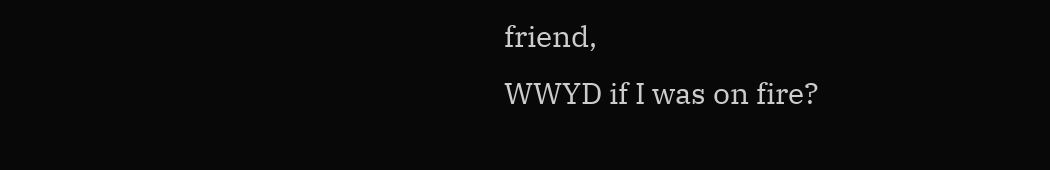friend,
WWYD if I was on fire?